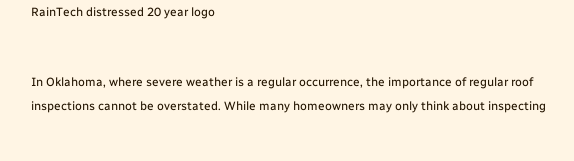RainTech distressed 20 year logo


In Oklahoma, where severe weather is a regular occurrence, the importance of regular roof inspections cannot be overstated. While many homeowners may only think about inspecting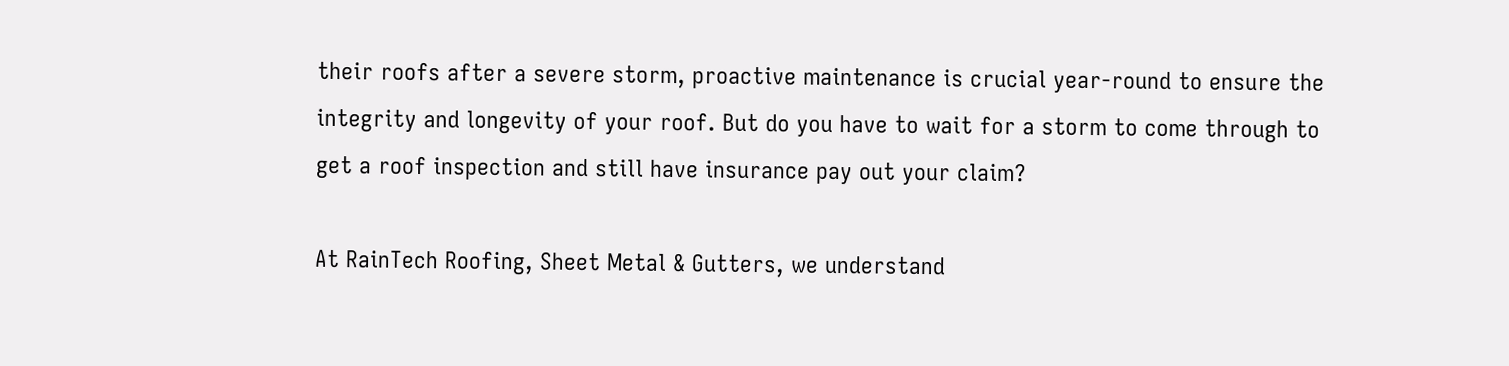their roofs after a severe storm, proactive maintenance is crucial year-round to ensure the integrity and longevity of your roof. But do you have to wait for a storm to come through to get a roof inspection and still have insurance pay out your claim?

At RainTech Roofing, Sheet Metal & Gutters, we understand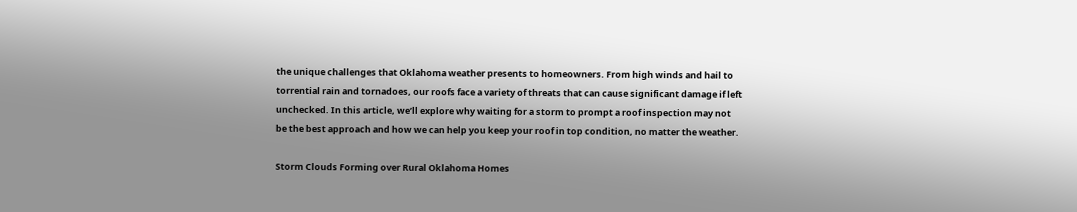the unique challenges that Oklahoma weather presents to homeowners. From high winds and hail to torrential rain and tornadoes, our roofs face a variety of threats that can cause significant damage if left unchecked. In this article, we’ll explore why waiting for a storm to prompt a roof inspection may not be the best approach and how we can help you keep your roof in top condition, no matter the weather.

Storm Clouds Forming over Rural Oklahoma Homes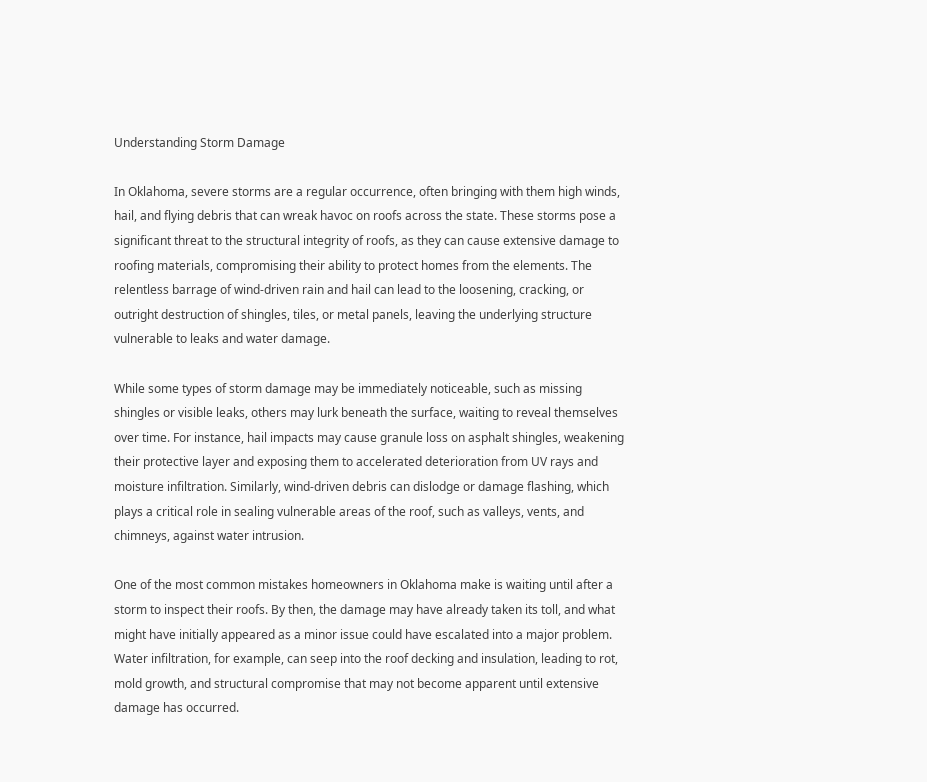Understanding Storm Damage

In Oklahoma, severe storms are a regular occurrence, often bringing with them high winds, hail, and flying debris that can wreak havoc on roofs across the state. These storms pose a significant threat to the structural integrity of roofs, as they can cause extensive damage to roofing materials, compromising their ability to protect homes from the elements. The relentless barrage of wind-driven rain and hail can lead to the loosening, cracking, or outright destruction of shingles, tiles, or metal panels, leaving the underlying structure vulnerable to leaks and water damage.

While some types of storm damage may be immediately noticeable, such as missing shingles or visible leaks, others may lurk beneath the surface, waiting to reveal themselves over time. For instance, hail impacts may cause granule loss on asphalt shingles, weakening their protective layer and exposing them to accelerated deterioration from UV rays and moisture infiltration. Similarly, wind-driven debris can dislodge or damage flashing, which plays a critical role in sealing vulnerable areas of the roof, such as valleys, vents, and chimneys, against water intrusion.

One of the most common mistakes homeowners in Oklahoma make is waiting until after a storm to inspect their roofs. By then, the damage may have already taken its toll, and what might have initially appeared as a minor issue could have escalated into a major problem. Water infiltration, for example, can seep into the roof decking and insulation, leading to rot, mold growth, and structural compromise that may not become apparent until extensive damage has occurred.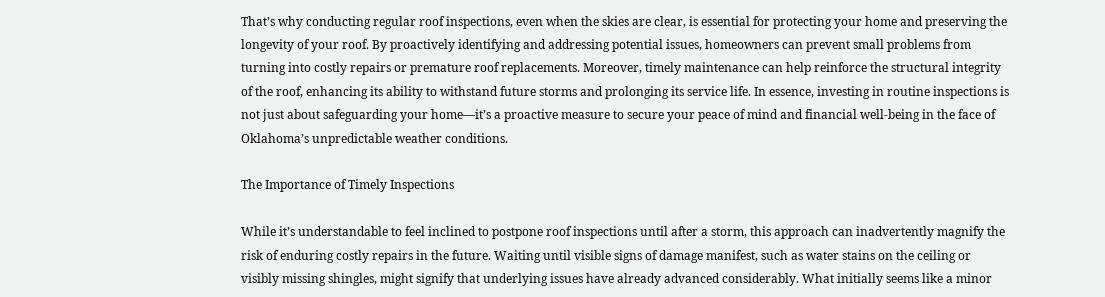That’s why conducting regular roof inspections, even when the skies are clear, is essential for protecting your home and preserving the longevity of your roof. By proactively identifying and addressing potential issues, homeowners can prevent small problems from turning into costly repairs or premature roof replacements. Moreover, timely maintenance can help reinforce the structural integrity of the roof, enhancing its ability to withstand future storms and prolonging its service life. In essence, investing in routine inspections is not just about safeguarding your home—it’s a proactive measure to secure your peace of mind and financial well-being in the face of Oklahoma’s unpredictable weather conditions.

The Importance of Timely Inspections

While it’s understandable to feel inclined to postpone roof inspections until after a storm, this approach can inadvertently magnify the risk of enduring costly repairs in the future. Waiting until visible signs of damage manifest, such as water stains on the ceiling or visibly missing shingles, might signify that underlying issues have already advanced considerably. What initially seems like a minor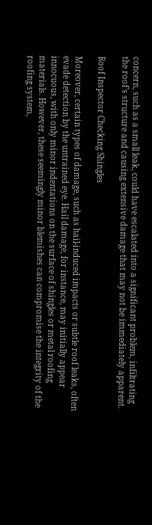concern, such as a small leak, could have escalated into a significant problem, infiltrating the roof’s structure and causing extensive damage that may not be immediately apparent.

Roof Inspector Checking Shingles

Moreover, certain types of damage, such as hail-induced impacts or subtle roof leaks, often evade detection by the untrained eye. Hail damage, for instance, may initially appear innocuous, with only minor indentations on the surface of shingles or metal roofing materials. However, these seemingly minor blemishes can compromise the integrity of the roofing system,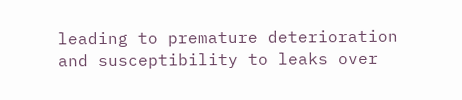leading to premature deterioration and susceptibility to leaks over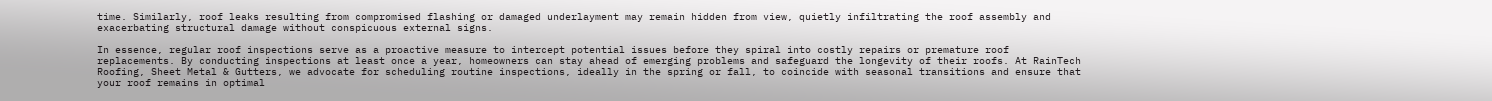time. Similarly, roof leaks resulting from compromised flashing or damaged underlayment may remain hidden from view, quietly infiltrating the roof assembly and exacerbating structural damage without conspicuous external signs.

In essence, regular roof inspections serve as a proactive measure to intercept potential issues before they spiral into costly repairs or premature roof replacements. By conducting inspections at least once a year, homeowners can stay ahead of emerging problems and safeguard the longevity of their roofs. At RainTech Roofing, Sheet Metal & Gutters, we advocate for scheduling routine inspections, ideally in the spring or fall, to coincide with seasonal transitions and ensure that your roof remains in optimal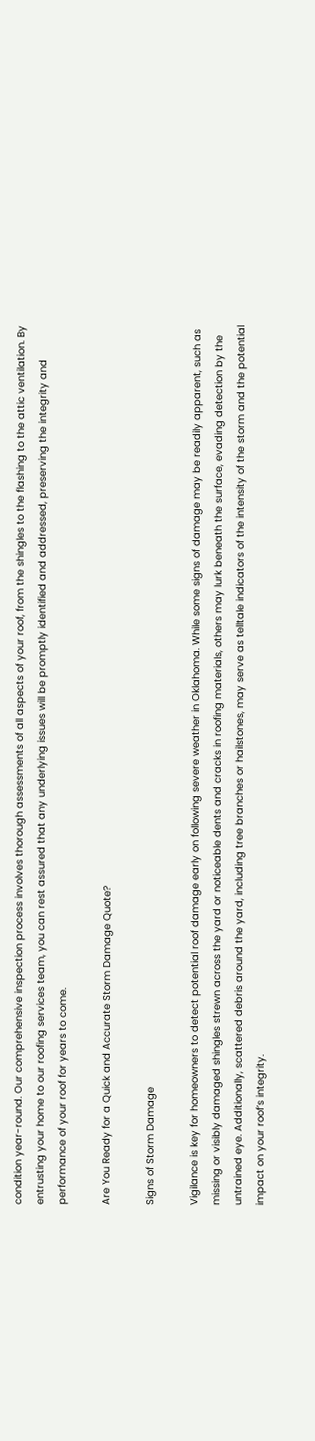condition year-round. Our comprehensive inspection process involves thorough assessments of all aspects of your roof, from the shingles to the flashing to the attic ventilation. By entrusting your home to our roofing services team, you can rest assured that any underlying issues will be promptly identified and addressed, preserving the integrity and performance of your roof for years to come.

Are You Ready for a Quick and Accurate Storm Damage Quote?

Signs of Storm Damage

Vigilance is key for homeowners to detect potential roof damage early on following severe weather in Oklahoma. While some signs of damage may be readily apparent, such as missing or visibly damaged shingles strewn across the yard or noticeable dents and cracks in roofing materials, others may lurk beneath the surface, evading detection by the untrained eye. Additionally, scattered debris around the yard, including tree branches or hailstones, may serve as telltale indicators of the intensity of the storm and the potential impact on your roof’s integrity.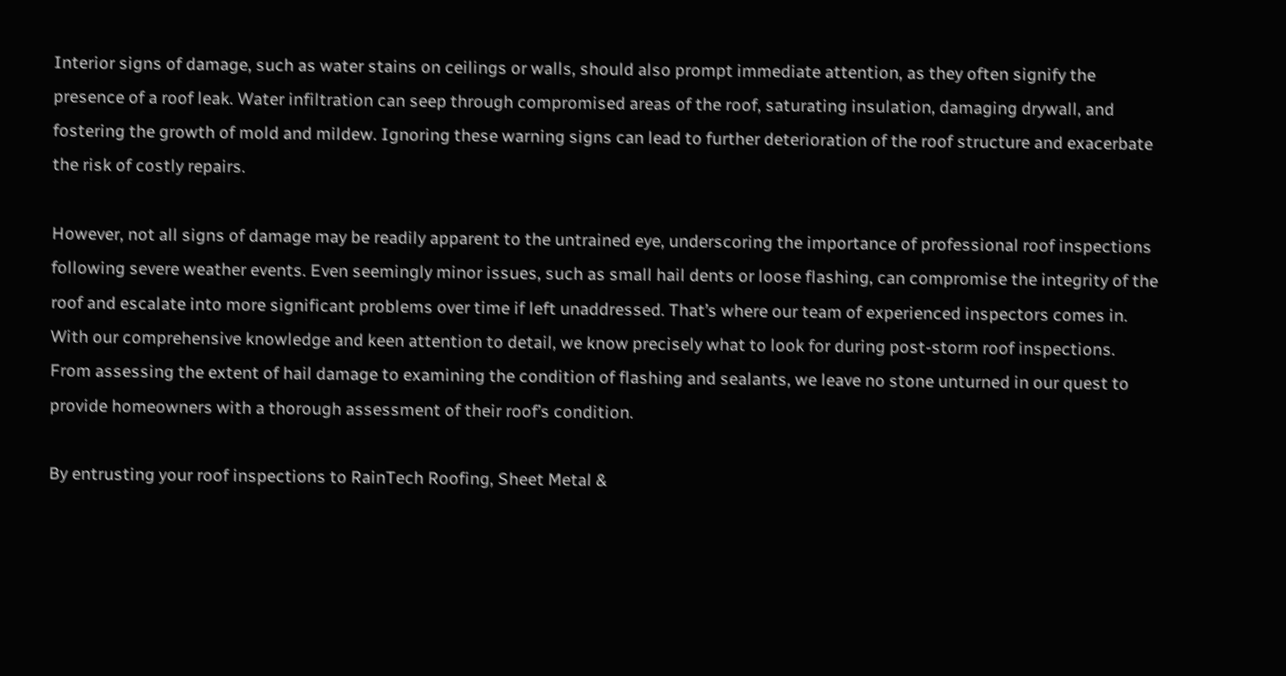Interior signs of damage, such as water stains on ceilings or walls, should also prompt immediate attention, as they often signify the presence of a roof leak. Water infiltration can seep through compromised areas of the roof, saturating insulation, damaging drywall, and fostering the growth of mold and mildew. Ignoring these warning signs can lead to further deterioration of the roof structure and exacerbate the risk of costly repairs.

However, not all signs of damage may be readily apparent to the untrained eye, underscoring the importance of professional roof inspections following severe weather events. Even seemingly minor issues, such as small hail dents or loose flashing, can compromise the integrity of the roof and escalate into more significant problems over time if left unaddressed. That’s where our team of experienced inspectors comes in. With our comprehensive knowledge and keen attention to detail, we know precisely what to look for during post-storm roof inspections. From assessing the extent of hail damage to examining the condition of flashing and sealants, we leave no stone unturned in our quest to provide homeowners with a thorough assessment of their roof’s condition.

By entrusting your roof inspections to RainTech Roofing, Sheet Metal &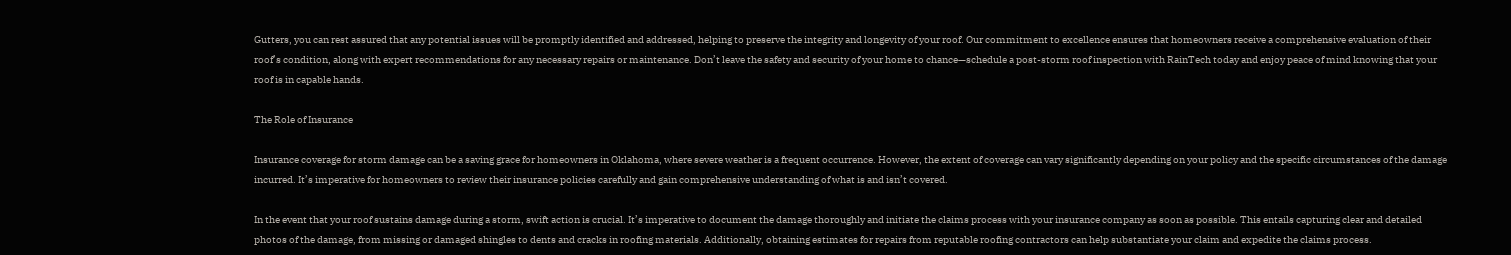Gutters, you can rest assured that any potential issues will be promptly identified and addressed, helping to preserve the integrity and longevity of your roof. Our commitment to excellence ensures that homeowners receive a comprehensive evaluation of their roof’s condition, along with expert recommendations for any necessary repairs or maintenance. Don’t leave the safety and security of your home to chance—schedule a post-storm roof inspection with RainTech today and enjoy peace of mind knowing that your roof is in capable hands.

The Role of Insurance

Insurance coverage for storm damage can be a saving grace for homeowners in Oklahoma, where severe weather is a frequent occurrence. However, the extent of coverage can vary significantly depending on your policy and the specific circumstances of the damage incurred. It’s imperative for homeowners to review their insurance policies carefully and gain comprehensive understanding of what is and isn’t covered.

In the event that your roof sustains damage during a storm, swift action is crucial. It’s imperative to document the damage thoroughly and initiate the claims process with your insurance company as soon as possible. This entails capturing clear and detailed photos of the damage, from missing or damaged shingles to dents and cracks in roofing materials. Additionally, obtaining estimates for repairs from reputable roofing contractors can help substantiate your claim and expedite the claims process.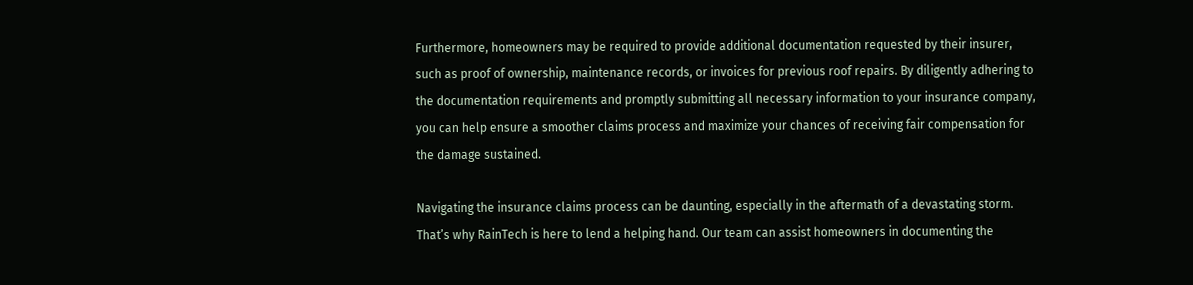Furthermore, homeowners may be required to provide additional documentation requested by their insurer, such as proof of ownership, maintenance records, or invoices for previous roof repairs. By diligently adhering to the documentation requirements and promptly submitting all necessary information to your insurance company, you can help ensure a smoother claims process and maximize your chances of receiving fair compensation for the damage sustained.

Navigating the insurance claims process can be daunting, especially in the aftermath of a devastating storm. That’s why RainTech is here to lend a helping hand. Our team can assist homeowners in documenting the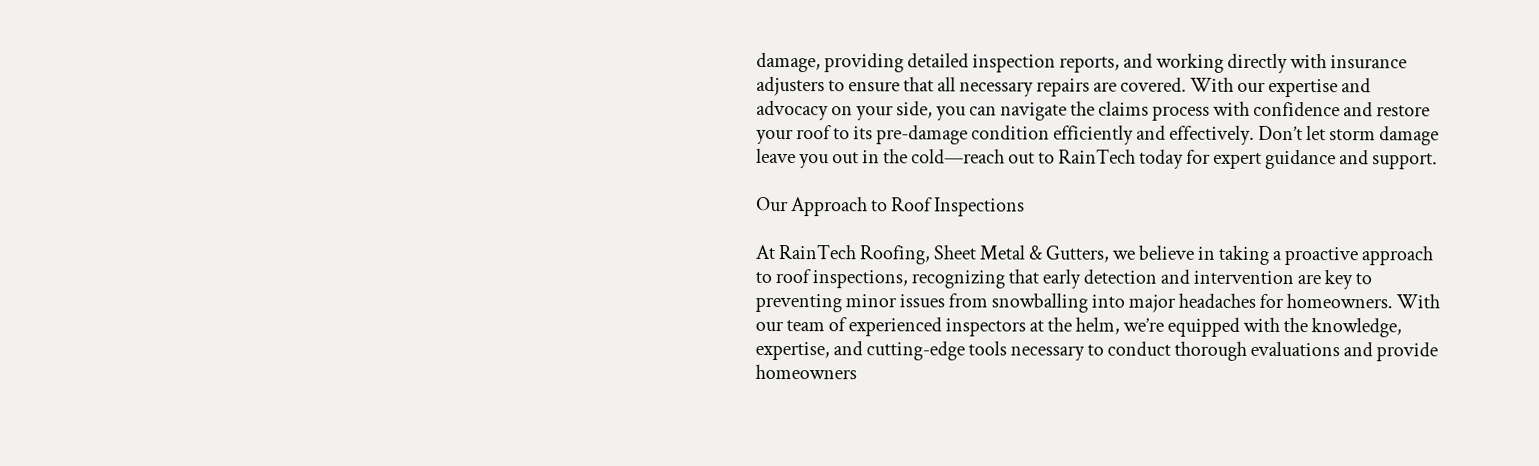damage, providing detailed inspection reports, and working directly with insurance adjusters to ensure that all necessary repairs are covered. With our expertise and advocacy on your side, you can navigate the claims process with confidence and restore your roof to its pre-damage condition efficiently and effectively. Don’t let storm damage leave you out in the cold—reach out to RainTech today for expert guidance and support.

Our Approach to Roof Inspections

At RainTech Roofing, Sheet Metal & Gutters, we believe in taking a proactive approach to roof inspections, recognizing that early detection and intervention are key to preventing minor issues from snowballing into major headaches for homeowners. With our team of experienced inspectors at the helm, we’re equipped with the knowledge, expertise, and cutting-edge tools necessary to conduct thorough evaluations and provide homeowners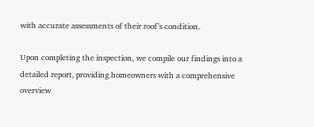with accurate assessments of their roof’s condition.

Upon completing the inspection, we compile our findings into a detailed report, providing homeowners with a comprehensive overview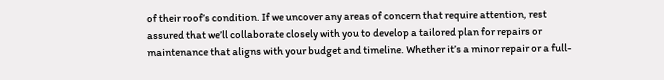of their roof’s condition. If we uncover any areas of concern that require attention, rest assured that we’ll collaborate closely with you to develop a tailored plan for repairs or maintenance that aligns with your budget and timeline. Whether it’s a minor repair or a full-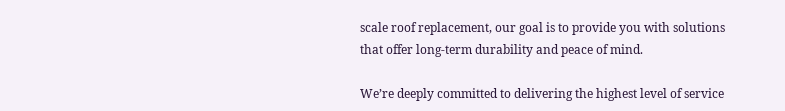scale roof replacement, our goal is to provide you with solutions that offer long-term durability and peace of mind.

We’re deeply committed to delivering the highest level of service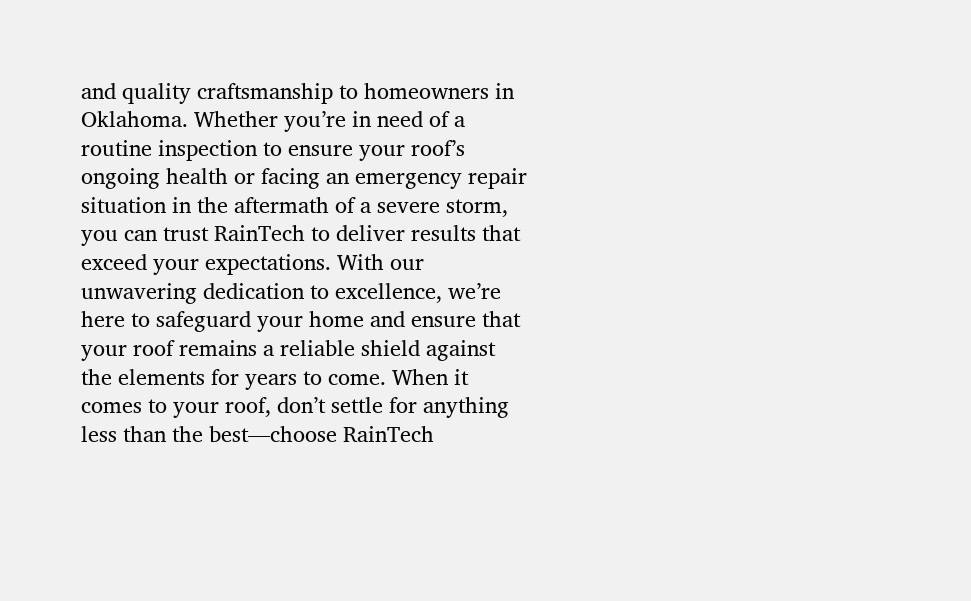and quality craftsmanship to homeowners in Oklahoma. Whether you’re in need of a routine inspection to ensure your roof’s ongoing health or facing an emergency repair situation in the aftermath of a severe storm, you can trust RainTech to deliver results that exceed your expectations. With our unwavering dedication to excellence, we’re here to safeguard your home and ensure that your roof remains a reliable shield against the elements for years to come. When it comes to your roof, don’t settle for anything less than the best—choose RainTech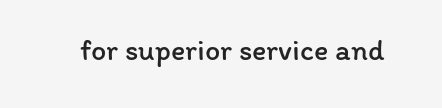for superior service and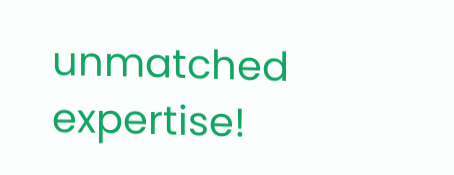unmatched expertise!